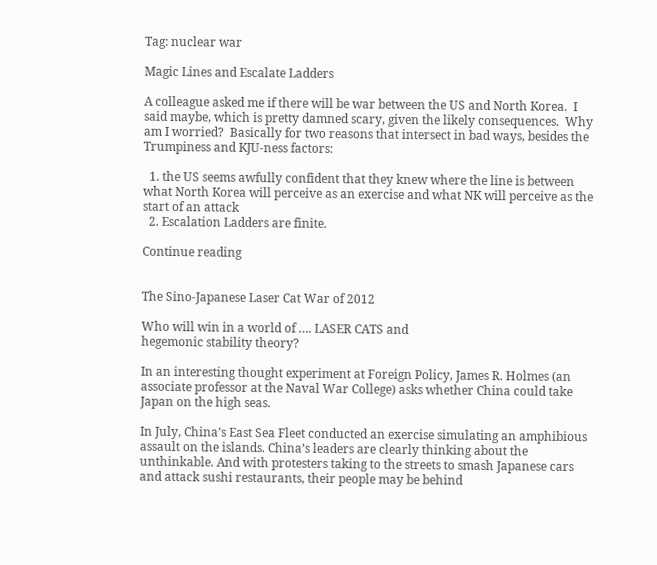Tag: nuclear war

Magic Lines and Escalate Ladders

A colleague asked me if there will be war between the US and North Korea.  I said maybe, which is pretty damned scary, given the likely consequences.  Why am I worried?  Basically for two reasons that intersect in bad ways, besides the Trumpiness and KJU-ness factors:

  1. the US seems awfully confident that they knew where the line is between what North Korea will perceive as an exercise and what NK will perceive as the start of an attack
  2. Escalation Ladders are finite.

Continue reading


The Sino-Japanese Laser Cat War of 2012

Who will win in a world of …. LASER CATS and
hegemonic stability theory?

In an interesting thought experiment at Foreign Policy, James R. Holmes (an associate professor at the Naval War College) asks whether China could take Japan on the high seas.

In July, China’s East Sea Fleet conducted an exercise simulating an amphibious assault on the islands. China’s leaders are clearly thinking about the unthinkable. And with protesters taking to the streets to smash Japanese cars and attack sushi restaurants, their people may be behind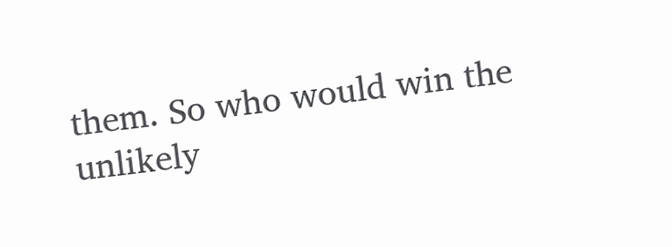them. So who would win the unlikely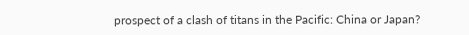prospect of a clash of titans in the Pacific: China or Japan?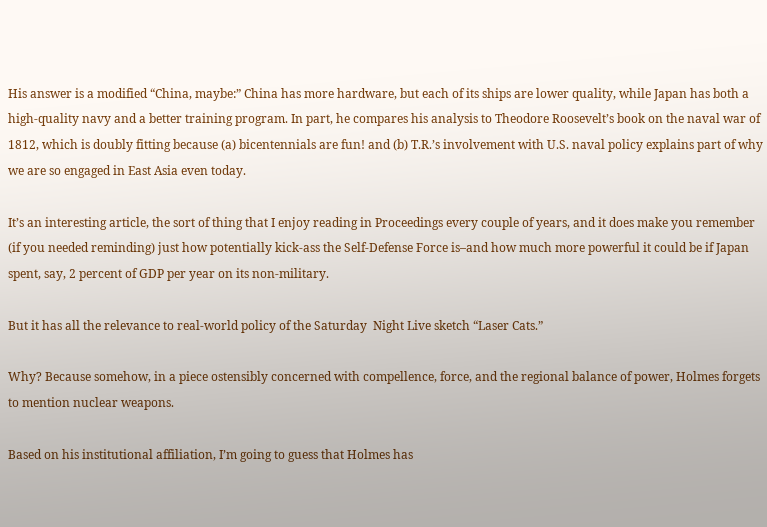His answer is a modified “China, maybe:” China has more hardware, but each of its ships are lower quality, while Japan has both a high-quality navy and a better training program. In part, he compares his analysis to Theodore Roosevelt’s book on the naval war of 1812, which is doubly fitting because (a) bicentennials are fun! and (b) T.R.’s involvement with U.S. naval policy explains part of why we are so engaged in East Asia even today.

It’s an interesting article, the sort of thing that I enjoy reading in Proceedings every couple of years, and it does make you remember (if you needed reminding) just how potentially kick-ass the Self-Defense Force is–and how much more powerful it could be if Japan spent, say, 2 percent of GDP per year on its non-military.

But it has all the relevance to real-world policy of the Saturday  Night Live sketch “Laser Cats.”

Why? Because somehow, in a piece ostensibly concerned with compellence, force, and the regional balance of power, Holmes forgets to mention nuclear weapons.

Based on his institutional affiliation, I’m going to guess that Holmes has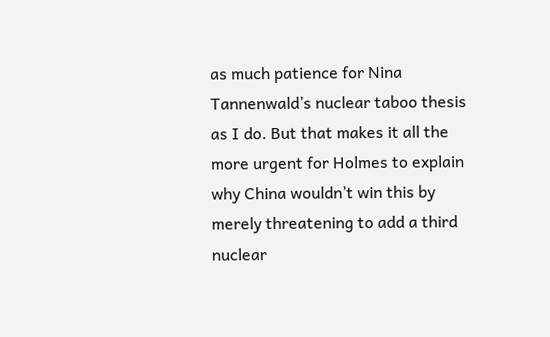as much patience for Nina Tannenwald’s nuclear taboo thesis as I do. But that makes it all the more urgent for Holmes to explain why China wouldn’t win this by merely threatening to add a third nuclear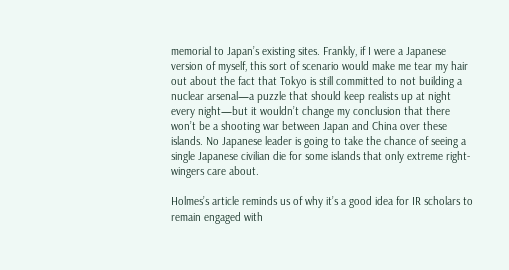memorial to Japan’s existing sites. Frankly, if I were a Japanese version of myself, this sort of scenario would make me tear my hair out about the fact that Tokyo is still committed to not building a nuclear arsenal—a puzzle that should keep realists up at night every night—but it wouldn’t change my conclusion that there won’t be a shooting war between Japan and China over these islands. No Japanese leader is going to take the chance of seeing a single Japanese civilian die for some islands that only extreme right-wingers care about.

Holmes’s article reminds us of why it’s a good idea for IR scholars to remain engaged with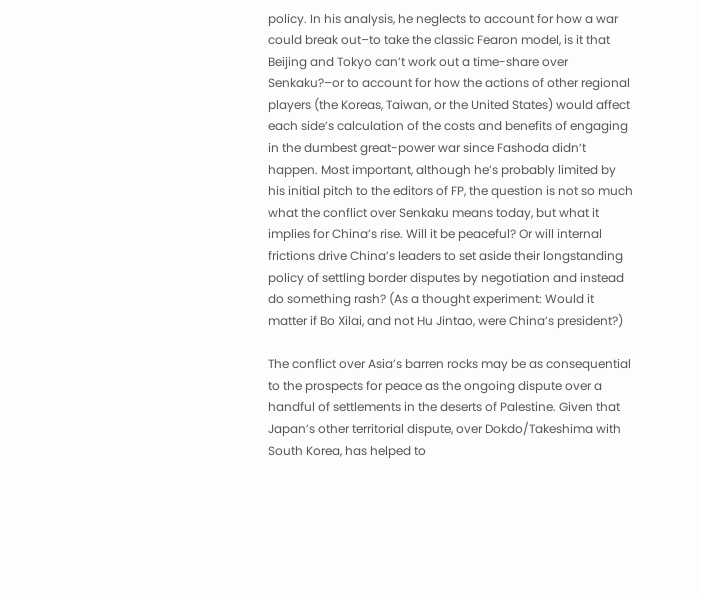policy. In his analysis, he neglects to account for how a war could break out–to take the classic Fearon model, is it that Beijing and Tokyo can’t work out a time-share over Senkaku?–or to account for how the actions of other regional players (the Koreas, Taiwan, or the United States) would affect each side’s calculation of the costs and benefits of engaging in the dumbest great-power war since Fashoda didn’t happen. Most important, although he’s probably limited by his initial pitch to the editors of FP, the question is not so much what the conflict over Senkaku means today, but what it implies for China’s rise. Will it be peaceful? Or will internal frictions drive China’s leaders to set aside their longstanding policy of settling border disputes by negotiation and instead do something rash? (As a thought experiment: Would it matter if Bo Xilai, and not Hu Jintao, were China’s president?)

The conflict over Asia’s barren rocks may be as consequential to the prospects for peace as the ongoing dispute over a handful of settlements in the deserts of Palestine. Given that Japan’s other territorial dispute, over Dokdo/Takeshima with South Korea, has helped to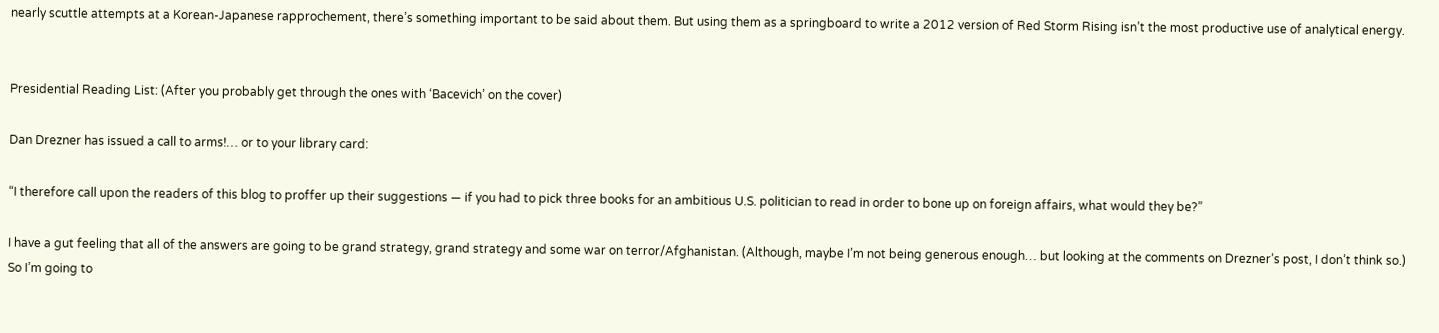nearly scuttle attempts at a Korean-Japanese rapprochement, there’s something important to be said about them. But using them as a springboard to write a 2012 version of Red Storm Rising isn’t the most productive use of analytical energy.


Presidential Reading List: (After you probably get through the ones with ‘Bacevich’ on the cover)

Dan Drezner has issued a call to arms!… or to your library card:

“I therefore call upon the readers of this blog to proffer up their suggestions — if you had to pick three books for an ambitious U.S. politician to read in order to bone up on foreign affairs, what would they be?”

I have a gut feeling that all of the answers are going to be grand strategy, grand strategy and some war on terror/Afghanistan. (Although, maybe I’m not being generous enough… but looking at the comments on Drezner’s post, I don’t think so.) So I’m going to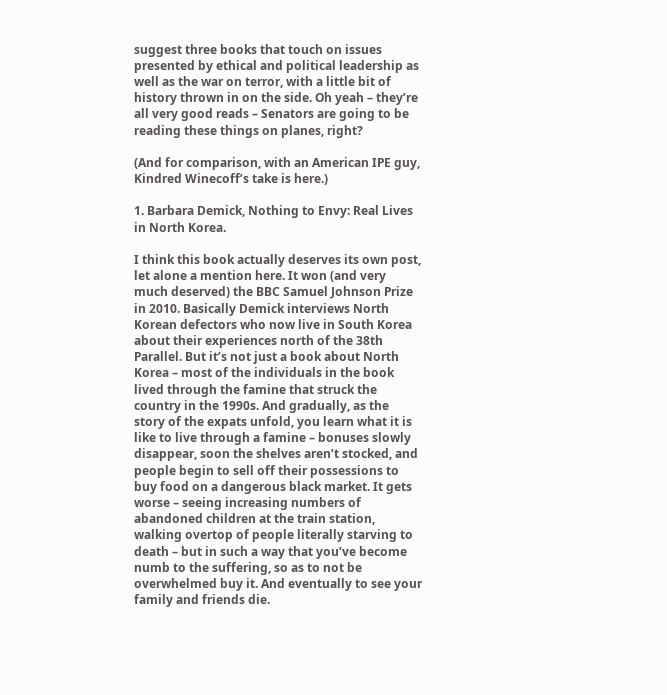suggest three books that touch on issues presented by ethical and political leadership as well as the war on terror, with a little bit of history thrown in on the side. Oh yeah – they’re all very good reads – Senators are going to be reading these things on planes, right?

(And for comparison, with an American IPE guy, Kindred Winecoff’s take is here.)

1. Barbara Demick, Nothing to Envy: Real Lives in North Korea.

I think this book actually deserves its own post, let alone a mention here. It won (and very much deserved) the BBC Samuel Johnson Prize in 2010. Basically Demick interviews North Korean defectors who now live in South Korea about their experiences north of the 38th Parallel. But it’s not just a book about North Korea – most of the individuals in the book lived through the famine that struck the country in the 1990s. And gradually, as the story of the expats unfold, you learn what it is like to live through a famine – bonuses slowly disappear, soon the shelves aren’t stocked, and people begin to sell off their possessions to buy food on a dangerous black market. It gets worse – seeing increasing numbers of abandoned children at the train station, walking overtop of people literally starving to death – but in such a way that you’ve become numb to the suffering, so as to not be overwhelmed buy it. And eventually to see your family and friends die.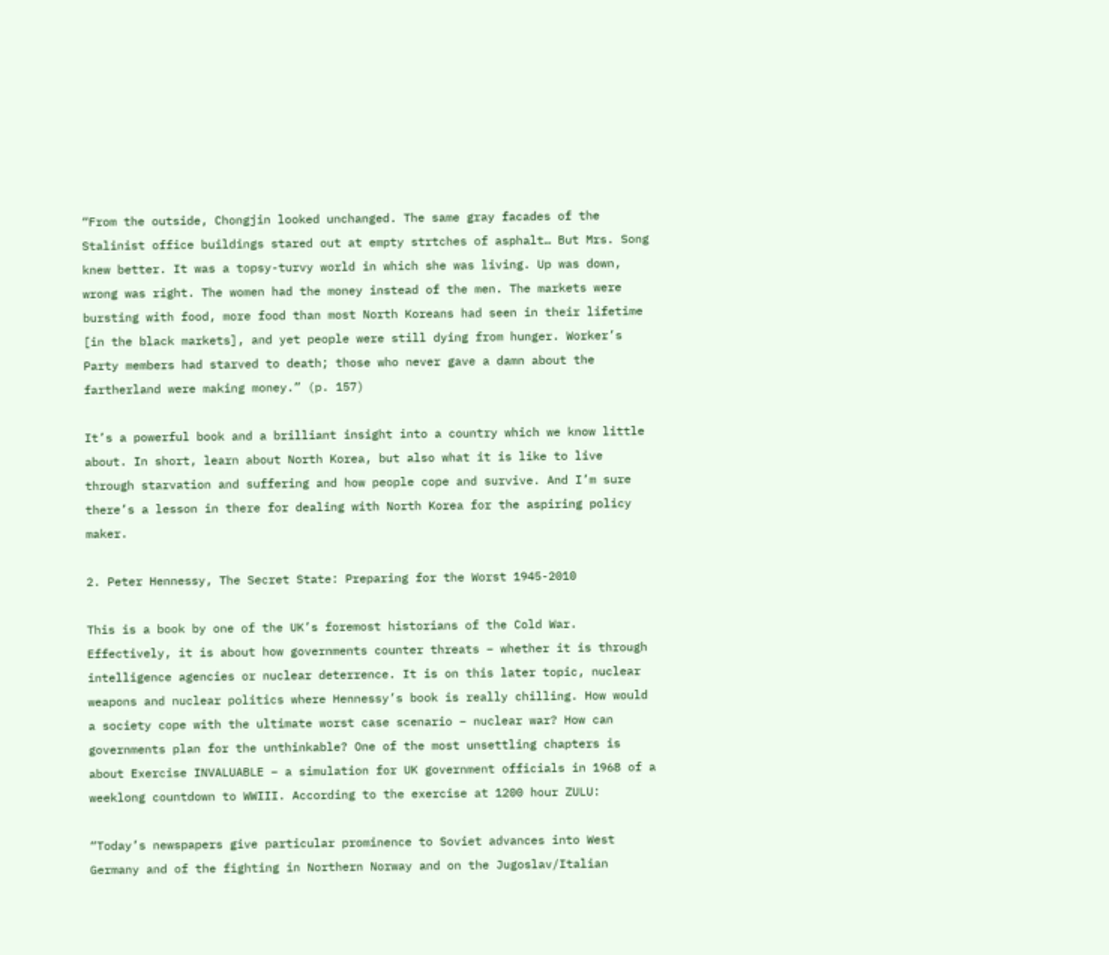“From the outside, Chongjin looked unchanged. The same gray facades of the Stalinist office buildings stared out at empty strtches of asphalt… But Mrs. Song knew better. It was a topsy-turvy world in which she was living. Up was down, wrong was right. The women had the money instead of the men. The markets were bursting with food, more food than most North Koreans had seen in their lifetime [in the black markets], and yet people were still dying from hunger. Worker’s Party members had starved to death; those who never gave a damn about the fartherland were making money.” (p. 157)

It’s a powerful book and a brilliant insight into a country which we know little about. In short, learn about North Korea, but also what it is like to live through starvation and suffering and how people cope and survive. And I’m sure there’s a lesson in there for dealing with North Korea for the aspiring policy maker.

2. Peter Hennessy, The Secret State: Preparing for the Worst 1945-2010

This is a book by one of the UK’s foremost historians of the Cold War. Effectively, it is about how governments counter threats – whether it is through intelligence agencies or nuclear deterrence. It is on this later topic, nuclear weapons and nuclear politics where Hennessy’s book is really chilling. How would a society cope with the ultimate worst case scenario – nuclear war? How can governments plan for the unthinkable? One of the most unsettling chapters is about Exercise INVALUABLE – a simulation for UK government officials in 1968 of a weeklong countdown to WWIII. According to the exercise at 1200 hour ZULU:

“Today’s newspapers give particular prominence to Soviet advances into West Germany and of the fighting in Northern Norway and on the Jugoslav/Italian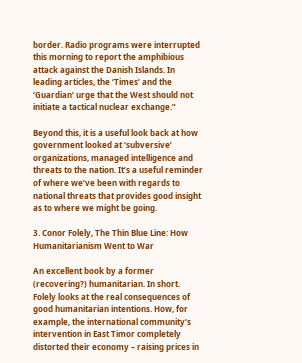border. Radio programs were interrupted this morning to report the amphibious attack against the Danish Islands. In leading articles, the ‘Times’ and the ‘Guardian’ urge that the West should not initiate a tactical nuclear exchange.”

Beyond this, it is a useful look back at how government looked at ‘subversive’ organizations, managed intelligence and threats to the nation. It’s a useful reminder of where we’ve been with regards to national threats that provides good insight as to where we might be going.

3. Conor Folely, The Thin Blue Line: How Humanitarianism Went to War

An excellent book by a former (recovering?) humanitarian. In short. Folely looks at the real consequences of good humanitarian intentions. How, for example, the international community’s intervention in East Timor completely distorted their economy – raising prices in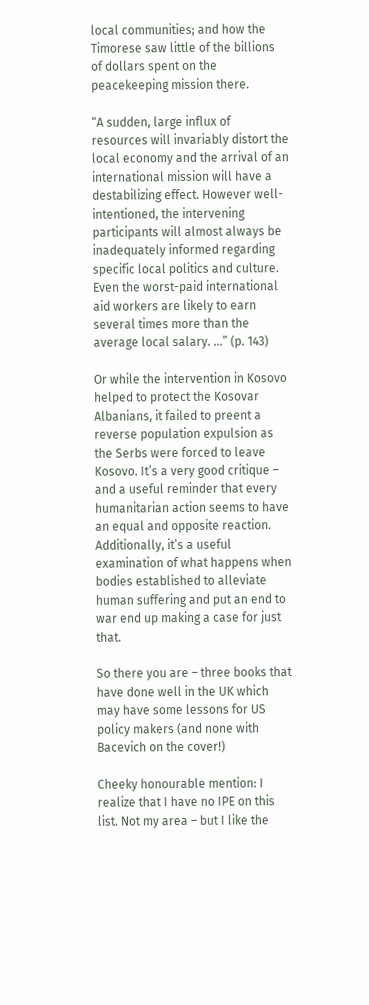local communities; and how the Timorese saw little of the billions of dollars spent on the peacekeeping mission there.

“A sudden, large influx of resources will invariably distort the local economy and the arrival of an international mission will have a destabilizing effect. However well-intentioned, the intervening participants will almost always be inadequately informed regarding specific local politics and culture. Even the worst-paid international aid workers are likely to earn several times more than the average local salary. …” (p. 143)

Or while the intervention in Kosovo helped to protect the Kosovar Albanians, it failed to preent a reverse population expulsion as the Serbs were forced to leave Kosovo. It’s a very good critique – and a useful reminder that every humanitarian action seems to have an equal and opposite reaction. Additionally, it’s a useful examination of what happens when bodies established to alleviate human suffering and put an end to war end up making a case for just that.

So there you are – three books that have done well in the UK which may have some lessons for US policy makers (and none with Bacevich on the cover!)

Cheeky honourable mention: I realize that I have no IPE on this list. Not my area – but I like the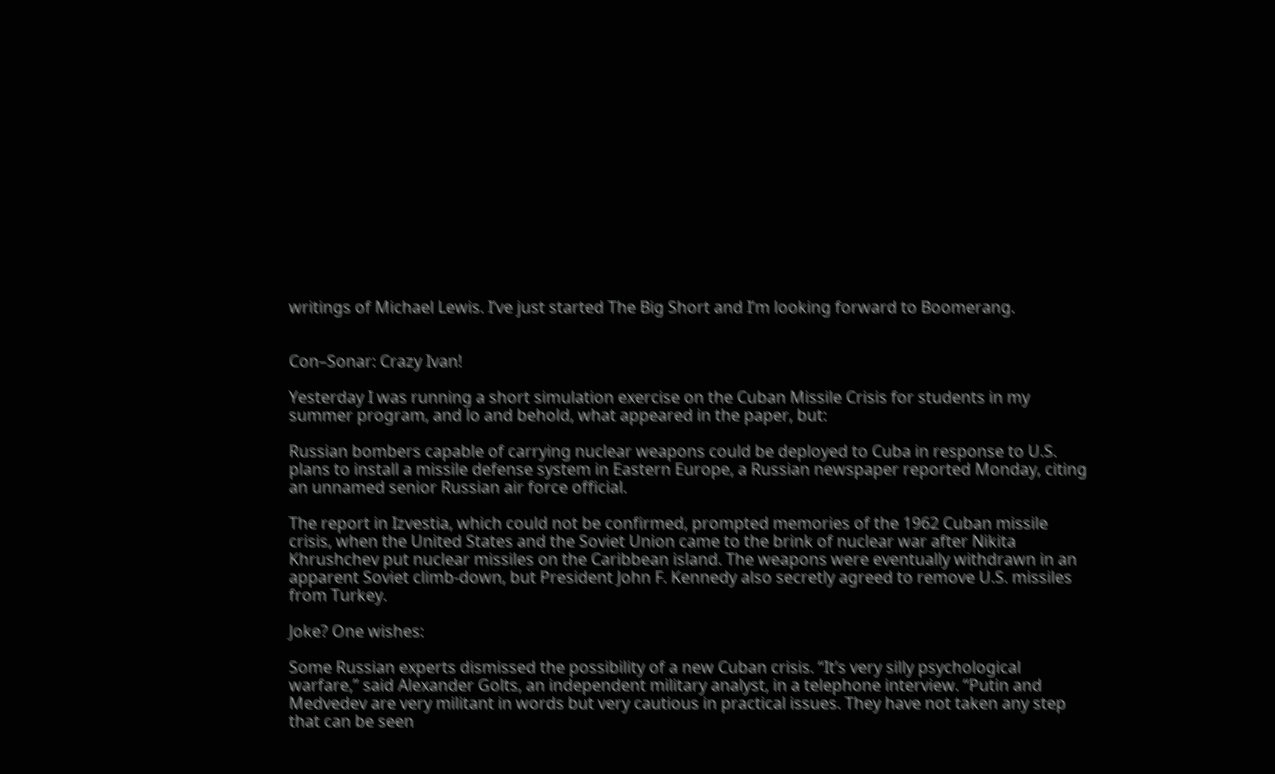writings of Michael Lewis. I’ve just started The Big Short and I’m looking forward to Boomerang.


Con–Sonar: Crazy Ivan!

Yesterday I was running a short simulation exercise on the Cuban Missile Crisis for students in my summer program, and lo and behold, what appeared in the paper, but:

Russian bombers capable of carrying nuclear weapons could be deployed to Cuba in response to U.S. plans to install a missile defense system in Eastern Europe, a Russian newspaper reported Monday, citing an unnamed senior Russian air force official.

The report in Izvestia, which could not be confirmed, prompted memories of the 1962 Cuban missile crisis, when the United States and the Soviet Union came to the brink of nuclear war after Nikita Khrushchev put nuclear missiles on the Caribbean island. The weapons were eventually withdrawn in an apparent Soviet climb-down, but President John F. Kennedy also secretly agreed to remove U.S. missiles from Turkey.

Joke? One wishes:

Some Russian experts dismissed the possibility of a new Cuban crisis. “It’s very silly psychological warfare,” said Alexander Golts, an independent military analyst, in a telephone interview. “Putin and Medvedev are very militant in words but very cautious in practical issues. They have not taken any step that can be seen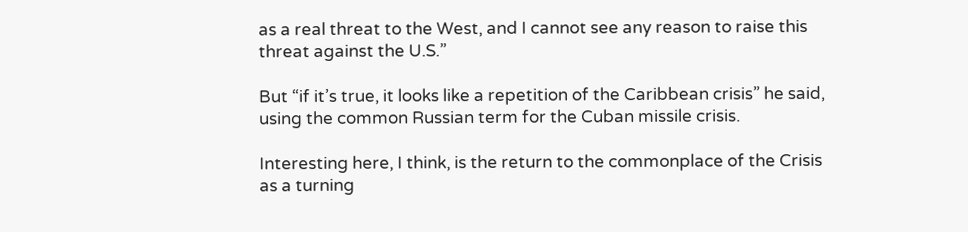as a real threat to the West, and I cannot see any reason to raise this threat against the U.S.”

But “if it’s true, it looks like a repetition of the Caribbean crisis” he said, using the common Russian term for the Cuban missile crisis.

Interesting here, I think, is the return to the commonplace of the Crisis as a turning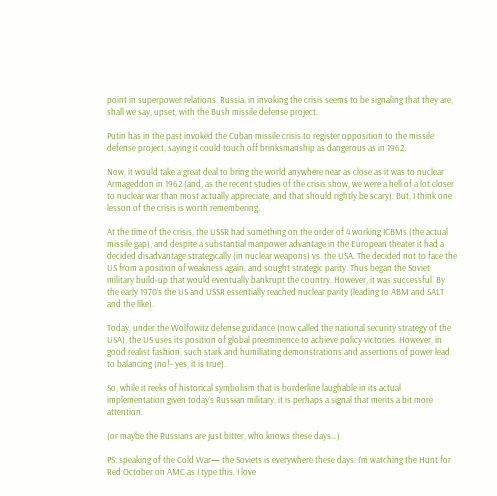point in superpower relations. Russia, in invoking the crisis seems to be signaling that they are, shall we say, upset, with the Bush missile defense project.

Putin has in the past invoked the Cuban missile crisis to register opposition to the missile defense project, saying it could touch off brinksmanship as dangerous as in 1962.

Now, it would take a great deal to bring the world anywhere near as close as it was to nuclear Armageddon in 1962 (and, as the recent studies of the crisis show, we were a hell of a lot closer to nuclear war than most actually appreciate, and that should rightly be scary). But, I think one lesson of the crisis is worth remembering.

At the time of the crisis, the USSR had something on the order of 4 working ICBMs (the actual missile gap), and despite a substantial manpower advantage in the European theater it had a decided disadvantage strategically (in nuclear weapons) vs. the USA. The decided not to face the US from a position of weakness again, and sought strategic parity. Thus began the Soviet military build-up that would eventually bankrupt the country. However, it was successful. By the early 1970’s the US and USSR essentially reached nuclear parity (leading to ABM and SALT and the like).

Today, under the Wolfowitz defense guidance (now called the national security strategy of the USA), the US uses its position of global preeminence to achieve policy victories. However, in good realist fashion, such stark and humiliating demonstrations and assertions of power lead to balancing (no!– yes, it is true).

So, while it reeks of historical symbolism that is borderline laughable in its actual implementation given today’s Russian military, it is perhaps a signal that merits a bit more attention.

(or maybe the Russians are just bitter, who knows these days…)

PS: speaking of the Cold War— the Soviets is everywhere these days. I’m watching the Hunt for Red October on AMC as I type this. I love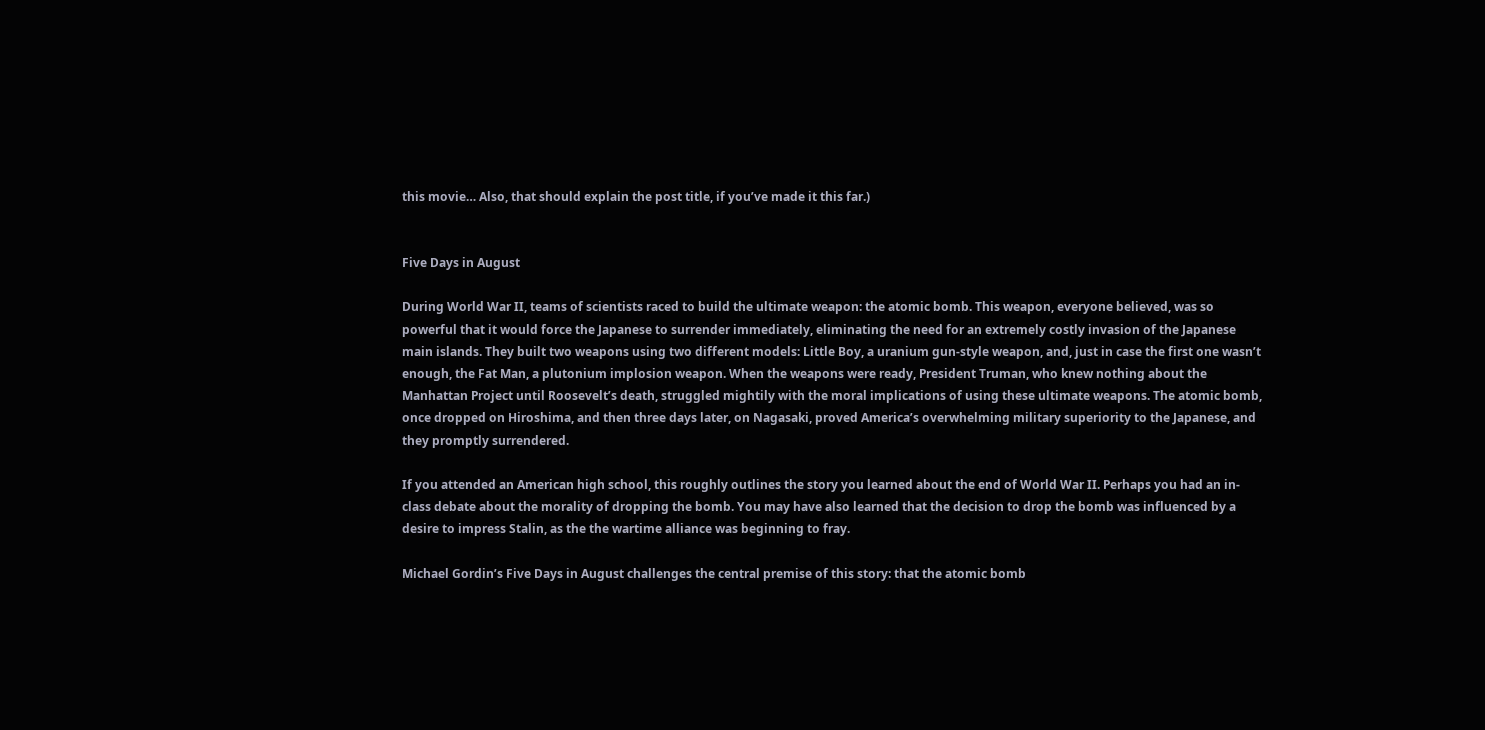this movie… Also, that should explain the post title, if you’ve made it this far.)


Five Days in August

During World War II, teams of scientists raced to build the ultimate weapon: the atomic bomb. This weapon, everyone believed, was so powerful that it would force the Japanese to surrender immediately, eliminating the need for an extremely costly invasion of the Japanese main islands. They built two weapons using two different models: Little Boy, a uranium gun-style weapon, and, just in case the first one wasn’t enough, the Fat Man, a plutonium implosion weapon. When the weapons were ready, President Truman, who knew nothing about the Manhattan Project until Roosevelt’s death, struggled mightily with the moral implications of using these ultimate weapons. The atomic bomb, once dropped on Hiroshima, and then three days later, on Nagasaki, proved America’s overwhelming military superiority to the Japanese, and they promptly surrendered.

If you attended an American high school, this roughly outlines the story you learned about the end of World War II. Perhaps you had an in-class debate about the morality of dropping the bomb. You may have also learned that the decision to drop the bomb was influenced by a desire to impress Stalin, as the the wartime alliance was beginning to fray.

Michael Gordin’s Five Days in August challenges the central premise of this story: that the atomic bomb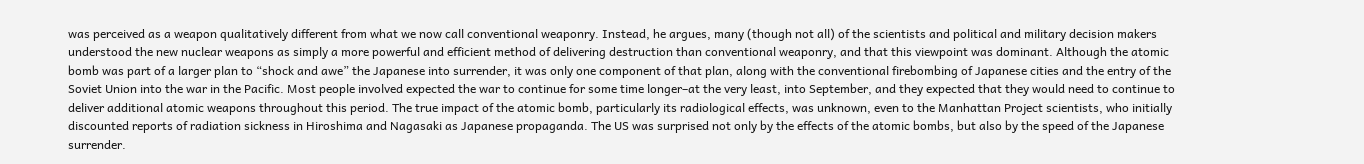was perceived as a weapon qualitatively different from what we now call conventional weaponry. Instead, he argues, many (though not all) of the scientists and political and military decision makers understood the new nuclear weapons as simply a more powerful and efficient method of delivering destruction than conventional weaponry, and that this viewpoint was dominant. Although the atomic bomb was part of a larger plan to “shock and awe” the Japanese into surrender, it was only one component of that plan, along with the conventional firebombing of Japanese cities and the entry of the Soviet Union into the war in the Pacific. Most people involved expected the war to continue for some time longer–at the very least, into September, and they expected that they would need to continue to deliver additional atomic weapons throughout this period. The true impact of the atomic bomb, particularly its radiological effects, was unknown, even to the Manhattan Project scientists, who initially discounted reports of radiation sickness in Hiroshima and Nagasaki as Japanese propaganda. The US was surprised not only by the effects of the atomic bombs, but also by the speed of the Japanese surrender.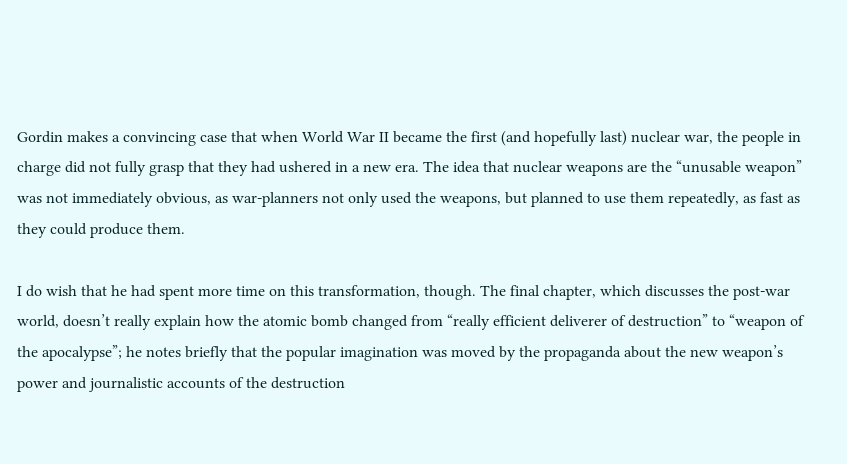Gordin makes a convincing case that when World War II became the first (and hopefully last) nuclear war, the people in charge did not fully grasp that they had ushered in a new era. The idea that nuclear weapons are the “unusable weapon” was not immediately obvious, as war-planners not only used the weapons, but planned to use them repeatedly, as fast as they could produce them.

I do wish that he had spent more time on this transformation, though. The final chapter, which discusses the post-war world, doesn’t really explain how the atomic bomb changed from “really efficient deliverer of destruction” to “weapon of the apocalypse”; he notes briefly that the popular imagination was moved by the propaganda about the new weapon’s power and journalistic accounts of the destruction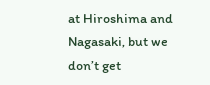at Hiroshima and Nagasaki, but we don’t get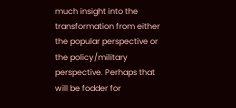much insight into the transformation from either the popular perspective or the policy/military perspective. Perhaps that will be fodder for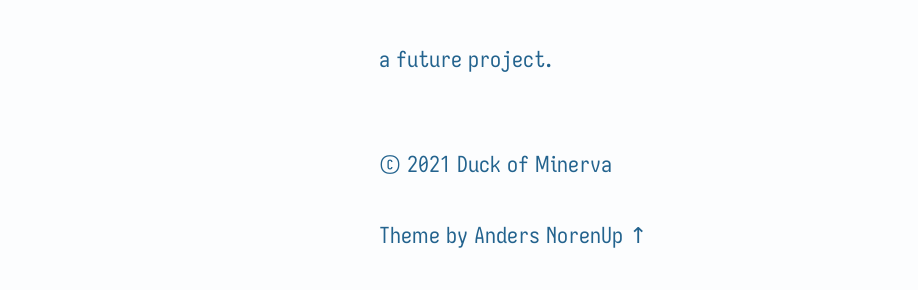a future project.


© 2021 Duck of Minerva

Theme by Anders NorenUp ↑